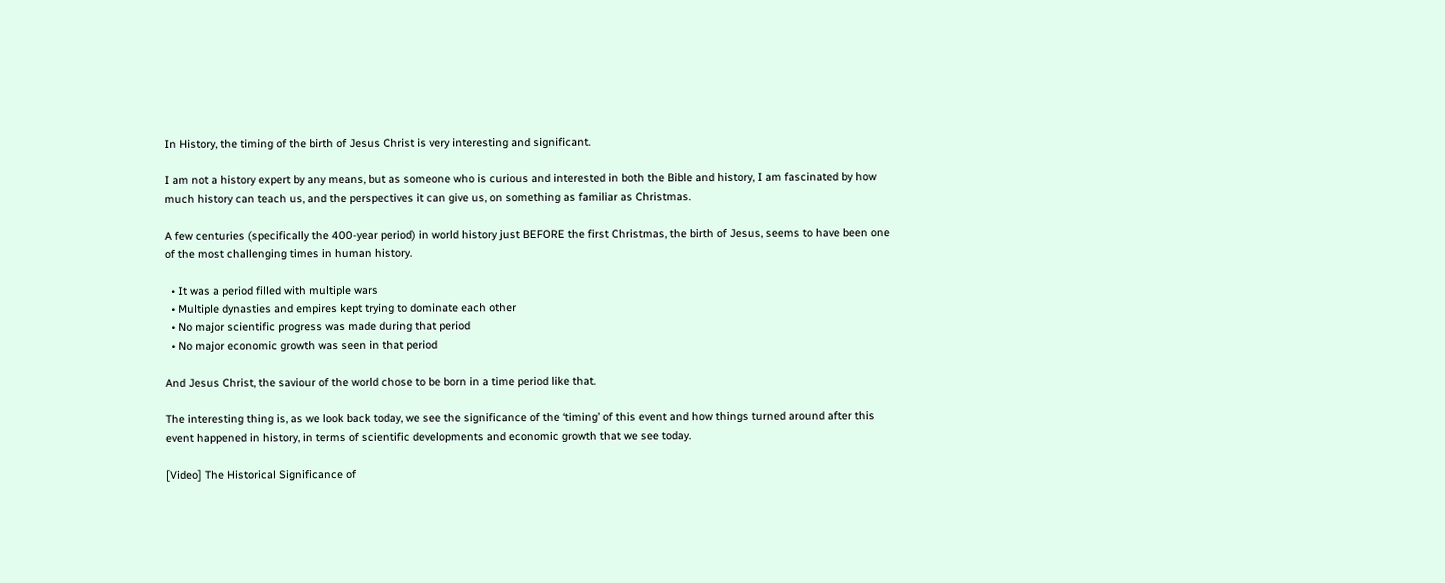In History, the timing of the birth of Jesus Christ is very interesting and significant.

I am not a history expert by any means, but as someone who is curious and interested in both the Bible and history, I am fascinated by how much history can teach us, and the perspectives it can give us, on something as familiar as Christmas.

A few centuries (specifically the 400-year period) in world history just BEFORE the first Christmas, the birth of Jesus, seems to have been one of the most challenging times in human history.

  • It was a period filled with multiple wars
  • Multiple dynasties and empires kept trying to dominate each other
  • No major scientific progress was made during that period
  • No major economic growth was seen in that period

And Jesus Christ, the saviour of the world chose to be born in a time period like that.

The interesting thing is, as we look back today, we see the significance of the ‘timing’ of this event and how things turned around after this event happened in history, in terms of scientific developments and economic growth that we see today.

[Video] The Historical Significance of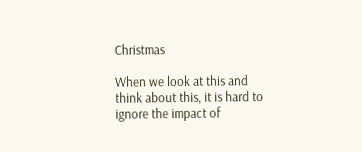Christmas

When we look at this and think about this, it is hard to ignore the impact of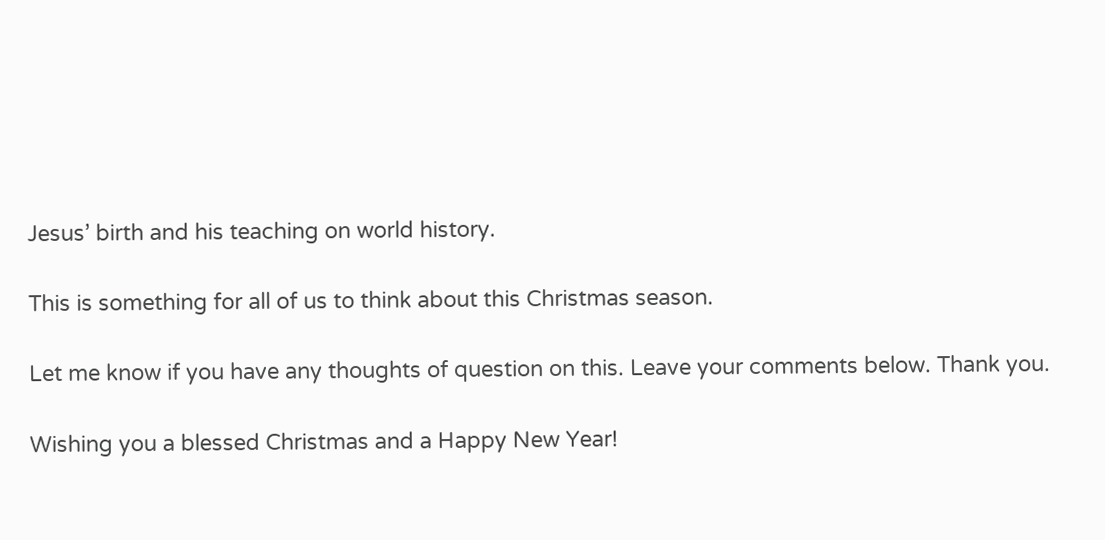Jesus’ birth and his teaching on world history.

This is something for all of us to think about this Christmas season.

Let me know if you have any thoughts of question on this. Leave your comments below. Thank you.

Wishing you a blessed Christmas and a Happy New Year!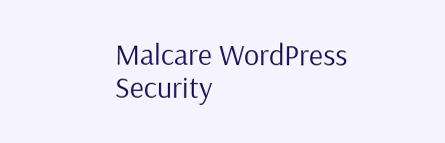Malcare WordPress Security